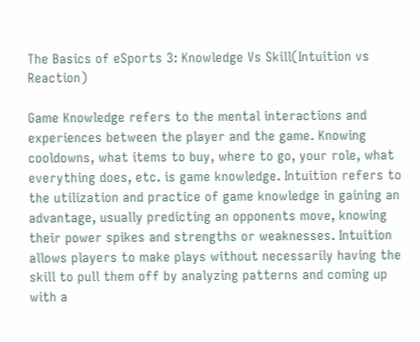The Basics of eSports 3: Knowledge Vs Skill(Intuition vs Reaction)

Game Knowledge refers to the mental interactions and experiences between the player and the game. Knowing cooldowns, what items to buy, where to go, your role, what everything does, etc. is game knowledge. Intuition refers to the utilization and practice of game knowledge in gaining an advantage, usually predicting an opponents move, knowing their power spikes and strengths or weaknesses. Intuition allows players to make plays without necessarily having the skill to pull them off by analyzing patterns and coming up with a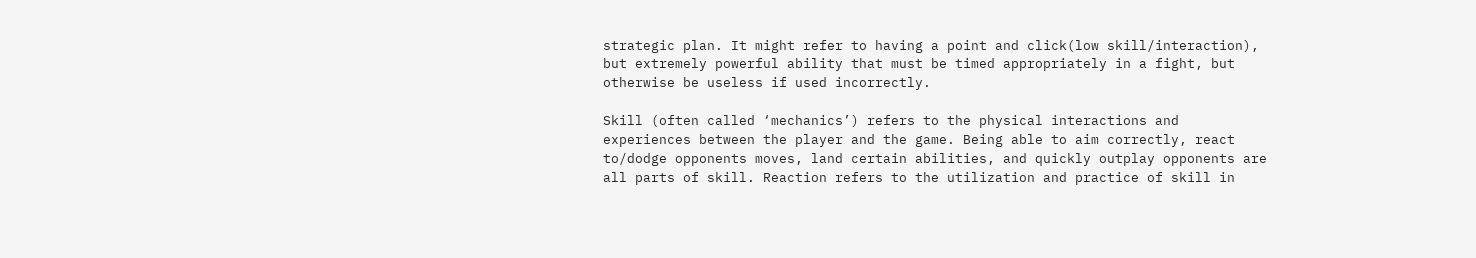strategic plan. It might refer to having a point and click(low skill/interaction), but extremely powerful ability that must be timed appropriately in a fight, but otherwise be useless if used incorrectly.

Skill (often called ‘mechanics’) refers to the physical interactions and experiences between the player and the game. Being able to aim correctly, react to/dodge opponents moves, land certain abilities, and quickly outplay opponents are all parts of skill. Reaction refers to the utilization and practice of skill in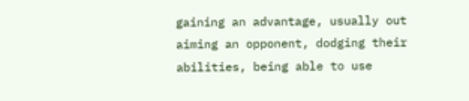gaining an advantage, usually out aiming an opponent, dodging their abilities, being able to use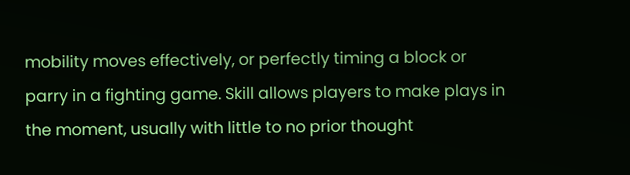mobility moves effectively, or perfectly timing a block or parry in a fighting game. Skill allows players to make plays in the moment, usually with little to no prior thought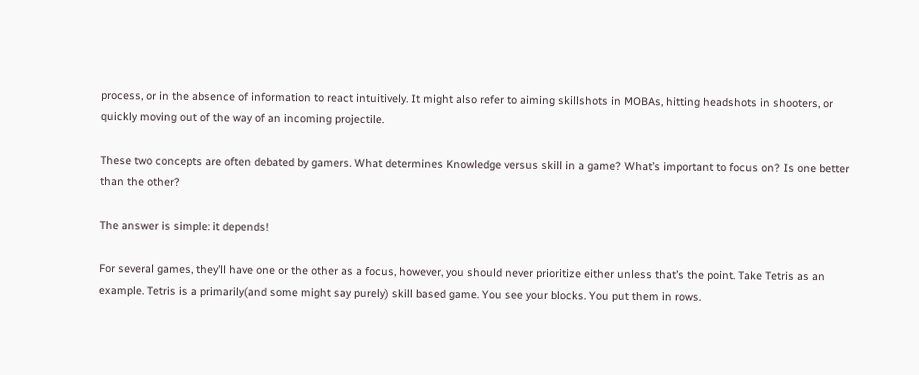process, or in the absence of information to react intuitively. It might also refer to aiming skillshots in MOBAs, hitting headshots in shooters, or quickly moving out of the way of an incoming projectile.

These two concepts are often debated by gamers. What determines Knowledge versus skill in a game? What’s important to focus on? Is one better than the other?

The answer is simple: it depends!

For several games, they’ll have one or the other as a focus, however, you should never prioritize either unless that’s the point. Take Tetris as an example. Tetris is a primarily(and some might say purely) skill based game. You see your blocks. You put them in rows.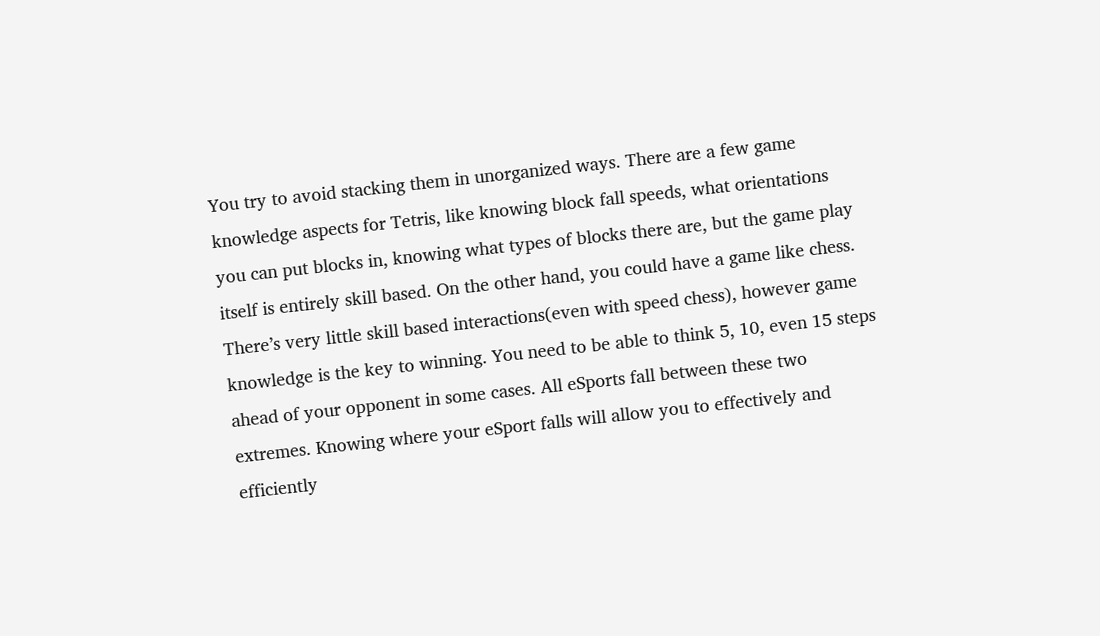You try to avoid stacking them in unorganized ways. There are a few game knowledge aspects for Tetris, like knowing block fall speeds, what orientations you can put blocks in, knowing what types of blocks there are, but the game play itself is entirely skill based. On the other hand, you could have a game like chess. There’s very little skill based interactions(even with speed chess), however game knowledge is the key to winning. You need to be able to think 5, 10, even 15 steps ahead of your opponent in some cases. All eSports fall between these two extremes. Knowing where your eSport falls will allow you to effectively and efficiently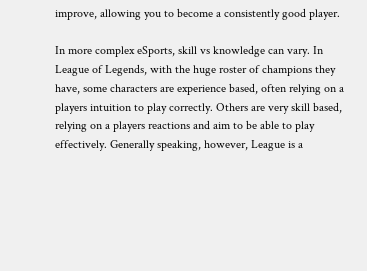improve, allowing you to become a consistently good player.

In more complex eSports, skill vs knowledge can vary. In League of Legends, with the huge roster of champions they have, some characters are experience based, often relying on a players intuition to play correctly. Others are very skill based, relying on a players reactions and aim to be able to play effectively. Generally speaking, however, League is a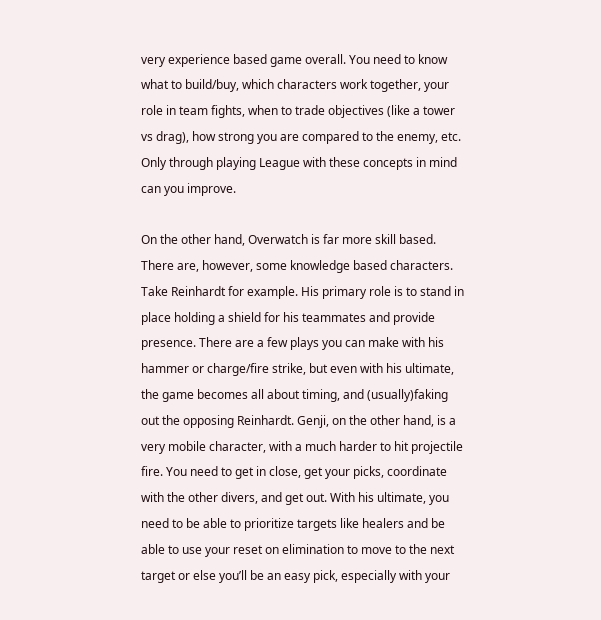very experience based game overall. You need to know what to build/buy, which characters work together, your role in team fights, when to trade objectives (like a tower vs drag), how strong you are compared to the enemy, etc. Only through playing League with these concepts in mind can you improve.

On the other hand, Overwatch is far more skill based. There are, however, some knowledge based characters. Take Reinhardt for example. His primary role is to stand in place holding a shield for his teammates and provide presence. There are a few plays you can make with his hammer or charge/fire strike, but even with his ultimate, the game becomes all about timing, and (usually)faking out the opposing Reinhardt. Genji, on the other hand, is a very mobile character, with a much harder to hit projectile fire. You need to get in close, get your picks, coordinate with the other divers, and get out. With his ultimate, you need to be able to prioritize targets like healers and be able to use your reset on elimination to move to the next target or else you’ll be an easy pick, especially with your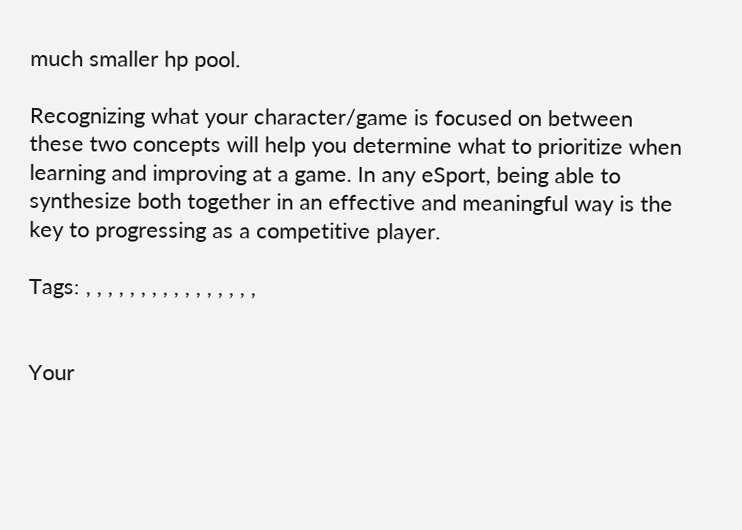much smaller hp pool.

Recognizing what your character/game is focused on between these two concepts will help you determine what to prioritize when learning and improving at a game. In any eSport, being able to synthesize both together in an effective and meaningful way is the key to progressing as a competitive player.

Tags: , , , , , , , , , , , , , , , ,


Your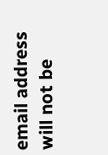email address will not be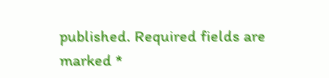published. Required fields are marked *